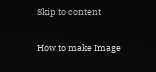Skip to content

How to make Image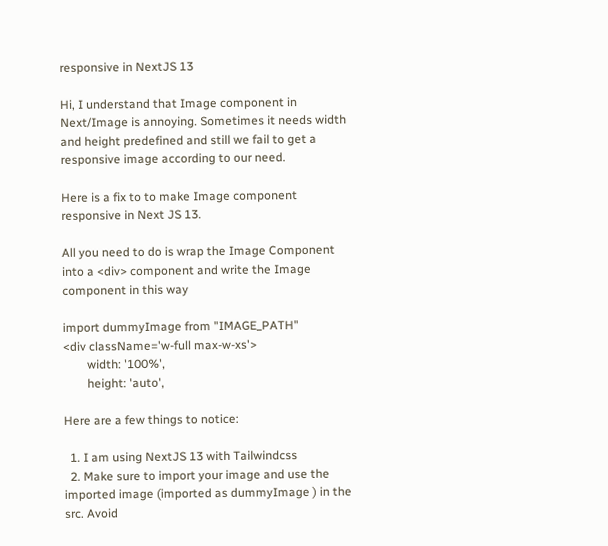responsive in NextJS 13

Hi, I understand that Image component in Next/Image is annoying. Sometimes it needs width and height predefined and still we fail to get a responsive image according to our need.

Here is a fix to to make Image component responsive in Next JS 13.

All you need to do is wrap the Image Component into a <div> component and write the Image component in this way

import dummyImage from "IMAGE_PATH"
<div className='w-full max-w-xs'>
        width: '100%',
        height: 'auto',

Here are a few things to notice:

  1. I am using NextJS 13 with Tailwindcss
  2. Make sure to import your image and use the imported image (imported as dummyImage ) in the src. Avoid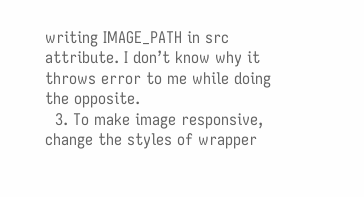writing IMAGE_PATH in src attribute. I don’t know why it throws error to me while doing the opposite.
  3. To make image responsive, change the styles of wrapper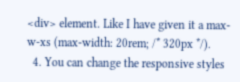<div> element. Like I have given it a max-w-xs (max-width: 20rem; /* 320px */).
  4. You can change the responsive styles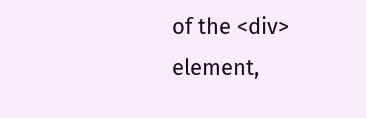of the <div> element,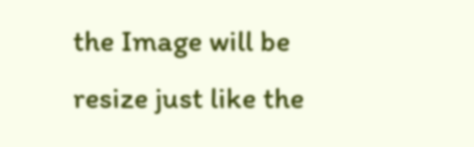the Image will be resize just like the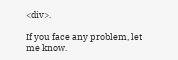<div>.

If you face any problem, let me know.